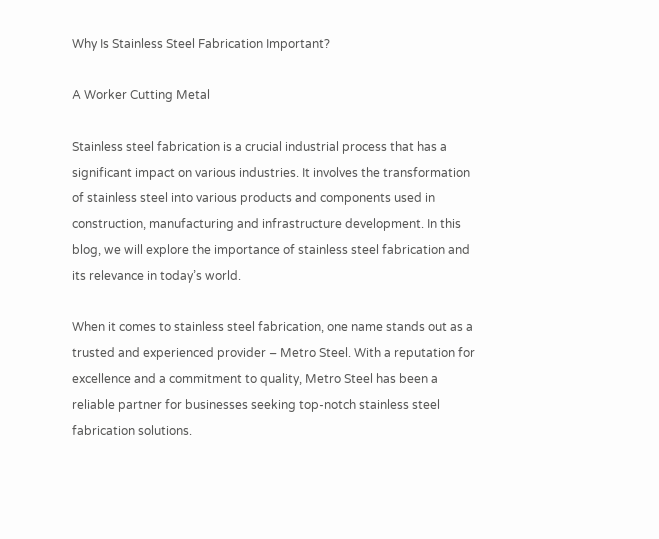Why Is Stainless Steel Fabrication Important?

A Worker Cutting Metal

Stainless steel fabrication is a crucial industrial process that has a significant impact on various industries. It involves the transformation of stainless steel into various products and components used in construction, manufacturing and infrastructure development. In this blog, we will explore the importance of stainless steel fabrication and its relevance in today’s world.

When it comes to stainless steel fabrication, one name stands out as a trusted and experienced provider – Metro Steel. With a reputation for excellence and a commitment to quality, Metro Steel has been a reliable partner for businesses seeking top-notch stainless steel fabrication solutions.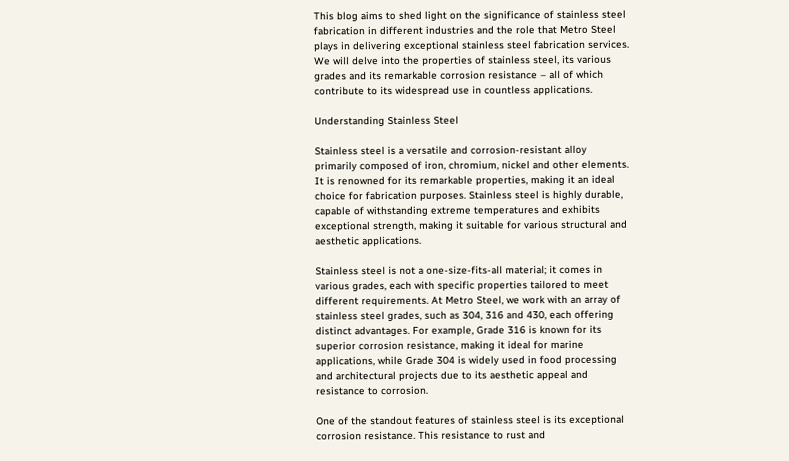This blog aims to shed light on the significance of stainless steel fabrication in different industries and the role that Metro Steel plays in delivering exceptional stainless steel fabrication services. We will delve into the properties of stainless steel, its various grades and its remarkable corrosion resistance – all of which contribute to its widespread use in countless applications.

Understanding Stainless Steel

Stainless steel is a versatile and corrosion-resistant alloy primarily composed of iron, chromium, nickel and other elements. It is renowned for its remarkable properties, making it an ideal choice for fabrication purposes. Stainless steel is highly durable, capable of withstanding extreme temperatures and exhibits exceptional strength, making it suitable for various structural and aesthetic applications.

Stainless steel is not a one-size-fits-all material; it comes in various grades, each with specific properties tailored to meet different requirements. At Metro Steel, we work with an array of stainless steel grades, such as 304, 316 and 430, each offering distinct advantages. For example, Grade 316 is known for its superior corrosion resistance, making it ideal for marine applications, while Grade 304 is widely used in food processing and architectural projects due to its aesthetic appeal and resistance to corrosion.

One of the standout features of stainless steel is its exceptional corrosion resistance. This resistance to rust and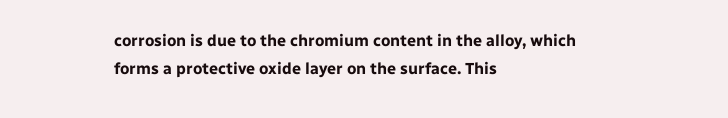corrosion is due to the chromium content in the alloy, which forms a protective oxide layer on the surface. This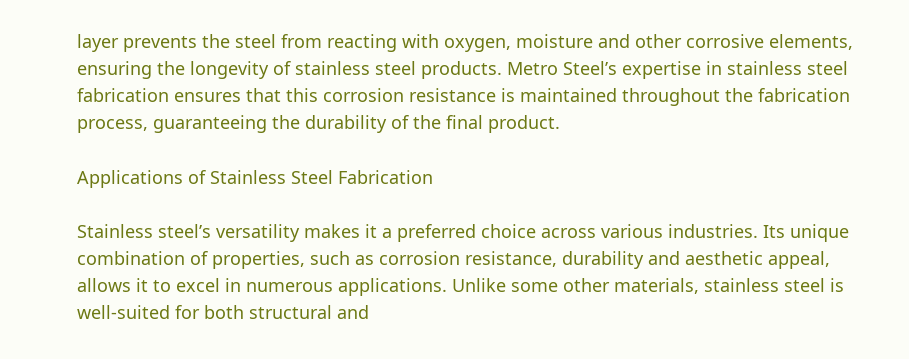layer prevents the steel from reacting with oxygen, moisture and other corrosive elements, ensuring the longevity of stainless steel products. Metro Steel’s expertise in stainless steel fabrication ensures that this corrosion resistance is maintained throughout the fabrication process, guaranteeing the durability of the final product.

Applications of Stainless Steel Fabrication

Stainless steel’s versatility makes it a preferred choice across various industries. Its unique combination of properties, such as corrosion resistance, durability and aesthetic appeal, allows it to excel in numerous applications. Unlike some other materials, stainless steel is well-suited for both structural and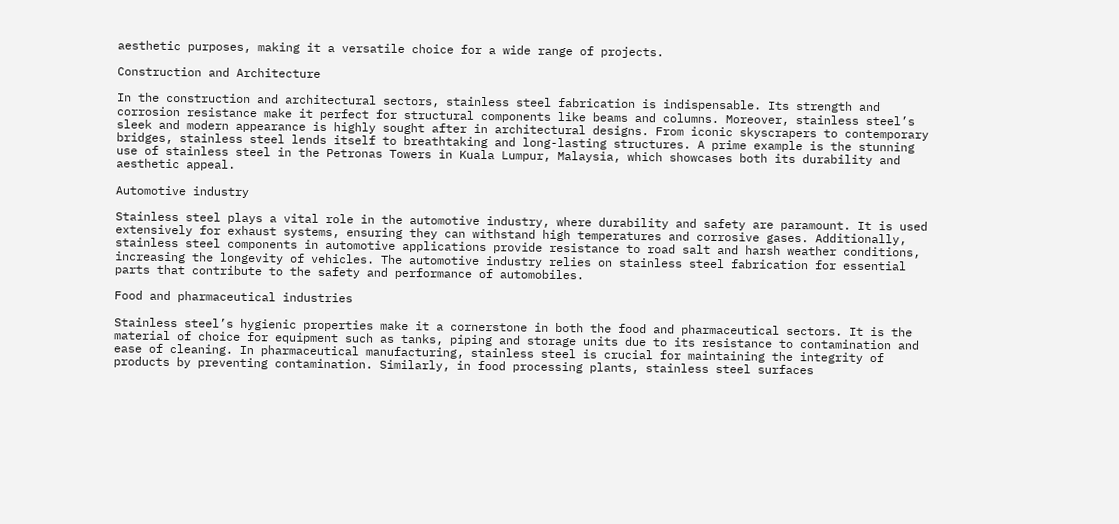aesthetic purposes, making it a versatile choice for a wide range of projects.

Construction and Architecture

In the construction and architectural sectors, stainless steel fabrication is indispensable. Its strength and corrosion resistance make it perfect for structural components like beams and columns. Moreover, stainless steel’s sleek and modern appearance is highly sought after in architectural designs. From iconic skyscrapers to contemporary bridges, stainless steel lends itself to breathtaking and long-lasting structures. A prime example is the stunning use of stainless steel in the Petronas Towers in Kuala Lumpur, Malaysia, which showcases both its durability and aesthetic appeal.

Automotive industry

Stainless steel plays a vital role in the automotive industry, where durability and safety are paramount. It is used extensively for exhaust systems, ensuring they can withstand high temperatures and corrosive gases. Additionally, stainless steel components in automotive applications provide resistance to road salt and harsh weather conditions, increasing the longevity of vehicles. The automotive industry relies on stainless steel fabrication for essential parts that contribute to the safety and performance of automobiles.

Food and pharmaceutical industries

Stainless steel’s hygienic properties make it a cornerstone in both the food and pharmaceutical sectors. It is the material of choice for equipment such as tanks, piping and storage units due to its resistance to contamination and ease of cleaning. In pharmaceutical manufacturing, stainless steel is crucial for maintaining the integrity of products by preventing contamination. Similarly, in food processing plants, stainless steel surfaces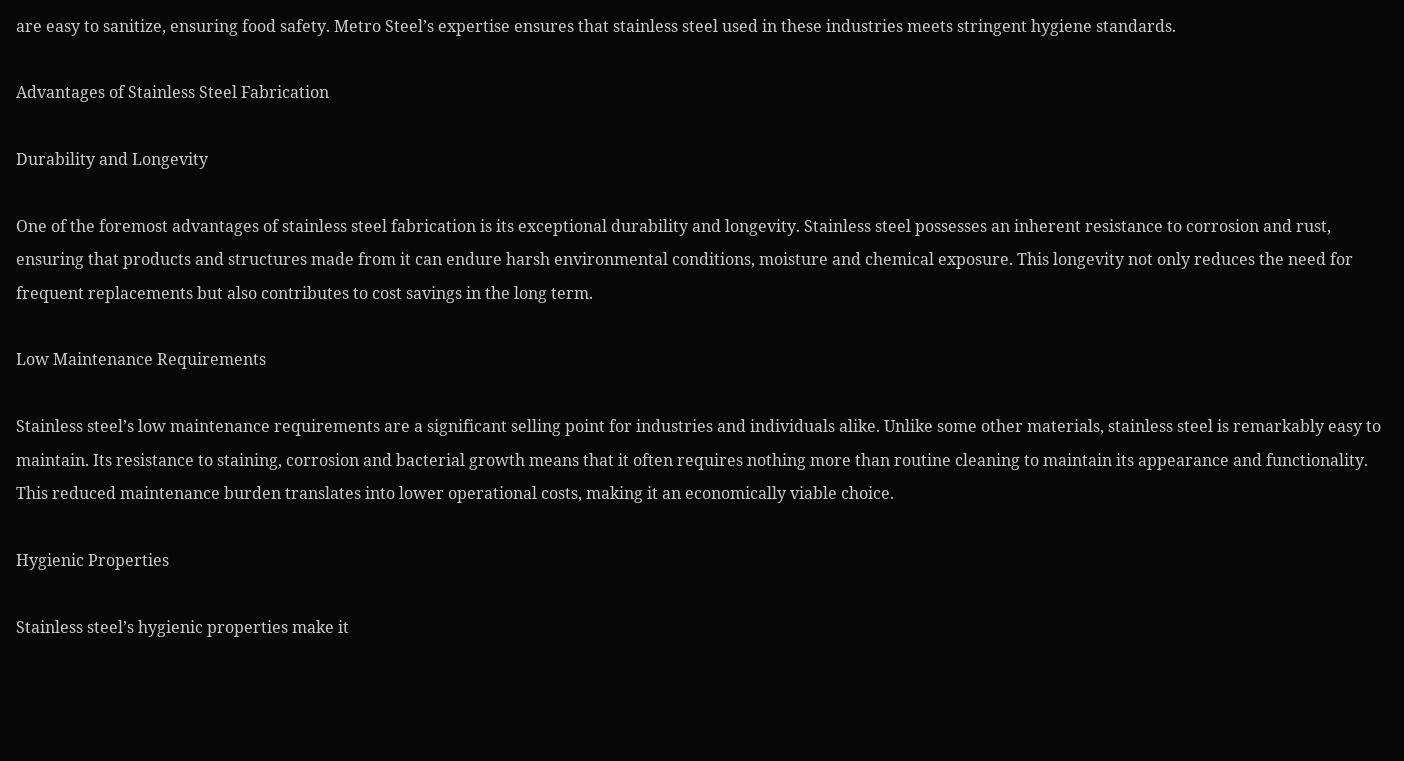are easy to sanitize, ensuring food safety. Metro Steel’s expertise ensures that stainless steel used in these industries meets stringent hygiene standards.

Advantages of Stainless Steel Fabrication

Durability and Longevity

One of the foremost advantages of stainless steel fabrication is its exceptional durability and longevity. Stainless steel possesses an inherent resistance to corrosion and rust, ensuring that products and structures made from it can endure harsh environmental conditions, moisture and chemical exposure. This longevity not only reduces the need for frequent replacements but also contributes to cost savings in the long term.

Low Maintenance Requirements

Stainless steel’s low maintenance requirements are a significant selling point for industries and individuals alike. Unlike some other materials, stainless steel is remarkably easy to maintain. Its resistance to staining, corrosion and bacterial growth means that it often requires nothing more than routine cleaning to maintain its appearance and functionality. This reduced maintenance burden translates into lower operational costs, making it an economically viable choice.

Hygienic Properties

Stainless steel’s hygienic properties make it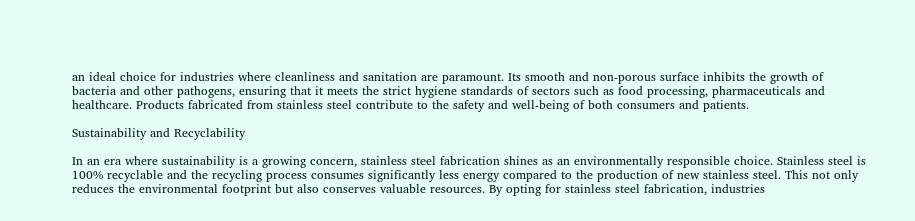an ideal choice for industries where cleanliness and sanitation are paramount. Its smooth and non-porous surface inhibits the growth of bacteria and other pathogens, ensuring that it meets the strict hygiene standards of sectors such as food processing, pharmaceuticals and healthcare. Products fabricated from stainless steel contribute to the safety and well-being of both consumers and patients.

Sustainability and Recyclability

In an era where sustainability is a growing concern, stainless steel fabrication shines as an environmentally responsible choice. Stainless steel is 100% recyclable and the recycling process consumes significantly less energy compared to the production of new stainless steel. This not only reduces the environmental footprint but also conserves valuable resources. By opting for stainless steel fabrication, industries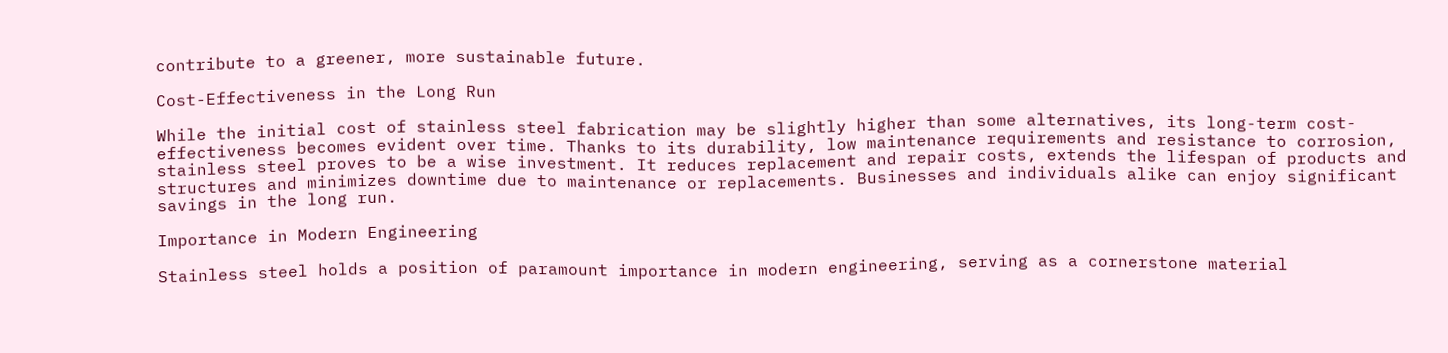contribute to a greener, more sustainable future.

Cost-Effectiveness in the Long Run

While the initial cost of stainless steel fabrication may be slightly higher than some alternatives, its long-term cost-effectiveness becomes evident over time. Thanks to its durability, low maintenance requirements and resistance to corrosion, stainless steel proves to be a wise investment. It reduces replacement and repair costs, extends the lifespan of products and structures and minimizes downtime due to maintenance or replacements. Businesses and individuals alike can enjoy significant savings in the long run.

Importance in Modern Engineering

Stainless steel holds a position of paramount importance in modern engineering, serving as a cornerstone material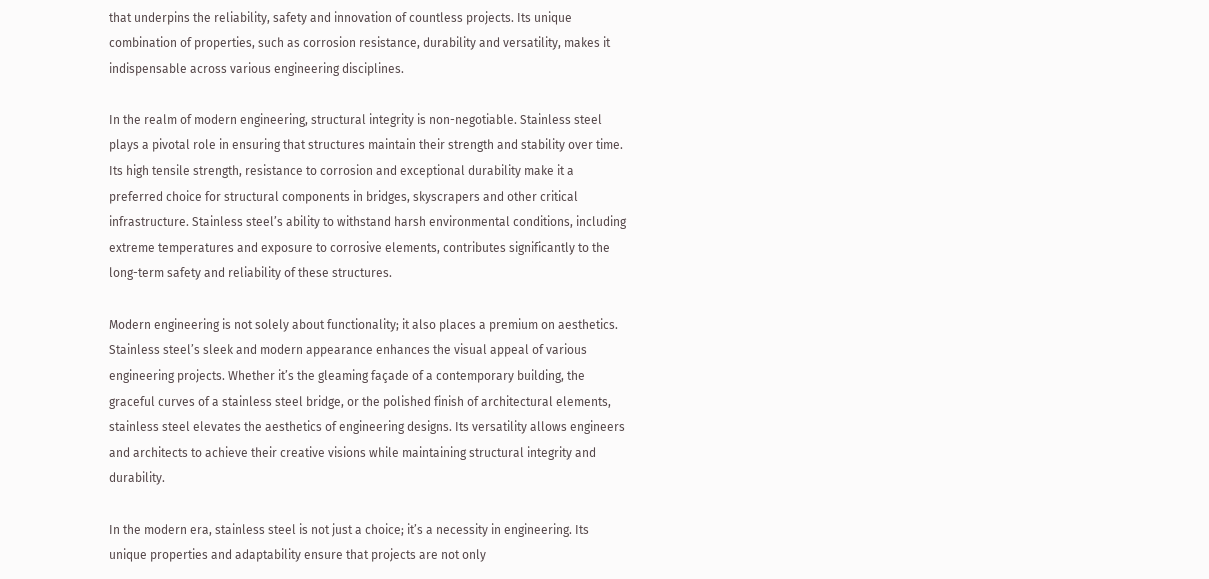that underpins the reliability, safety and innovation of countless projects. Its unique combination of properties, such as corrosion resistance, durability and versatility, makes it indispensable across various engineering disciplines.

In the realm of modern engineering, structural integrity is non-negotiable. Stainless steel plays a pivotal role in ensuring that structures maintain their strength and stability over time. Its high tensile strength, resistance to corrosion and exceptional durability make it a preferred choice for structural components in bridges, skyscrapers and other critical infrastructure. Stainless steel’s ability to withstand harsh environmental conditions, including extreme temperatures and exposure to corrosive elements, contributes significantly to the long-term safety and reliability of these structures.

Modern engineering is not solely about functionality; it also places a premium on aesthetics. Stainless steel’s sleek and modern appearance enhances the visual appeal of various engineering projects. Whether it’s the gleaming façade of a contemporary building, the graceful curves of a stainless steel bridge, or the polished finish of architectural elements, stainless steel elevates the aesthetics of engineering designs. Its versatility allows engineers and architects to achieve their creative visions while maintaining structural integrity and durability.

In the modern era, stainless steel is not just a choice; it’s a necessity in engineering. Its unique properties and adaptability ensure that projects are not only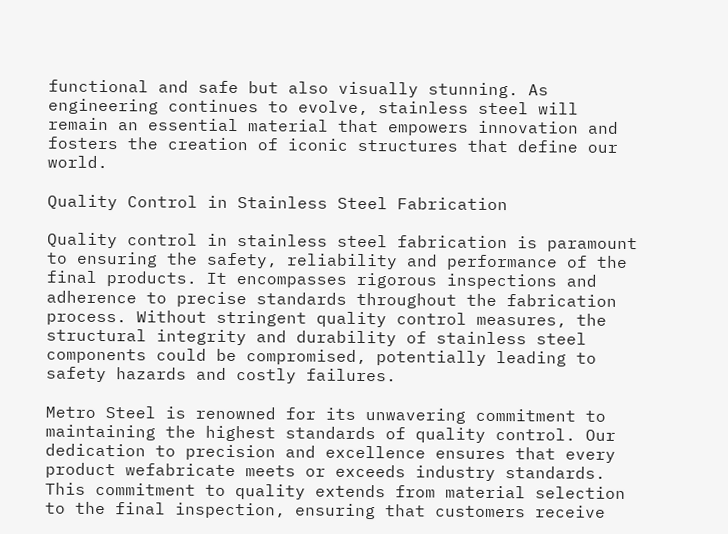functional and safe but also visually stunning. As engineering continues to evolve, stainless steel will remain an essential material that empowers innovation and fosters the creation of iconic structures that define our world.

Quality Control in Stainless Steel Fabrication

Quality control in stainless steel fabrication is paramount to ensuring the safety, reliability and performance of the final products. It encompasses rigorous inspections and adherence to precise standards throughout the fabrication process. Without stringent quality control measures, the structural integrity and durability of stainless steel components could be compromised, potentially leading to safety hazards and costly failures.

Metro Steel is renowned for its unwavering commitment to maintaining the highest standards of quality control. Our dedication to precision and excellence ensures that every product wefabricate meets or exceeds industry standards. This commitment to quality extends from material selection to the final inspection, ensuring that customers receive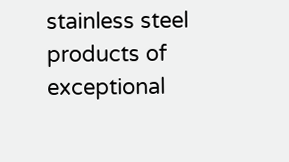stainless steel products of exceptional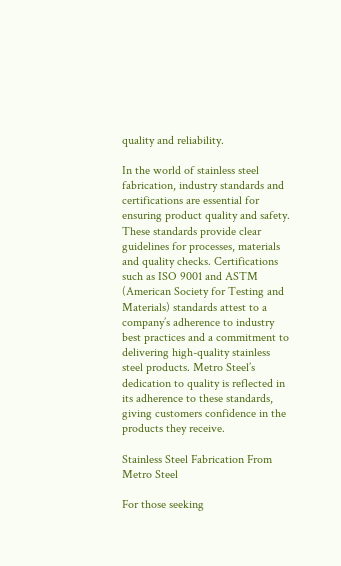quality and reliability.

In the world of stainless steel fabrication, industry standards and certifications are essential for ensuring product quality and safety. These standards provide clear guidelines for processes, materials and quality checks. Certifications such as ISO 9001 and ASTM (American Society for Testing and Materials) standards attest to a company’s adherence to industry best practices and a commitment to delivering high-quality stainless steel products. Metro Steel’s dedication to quality is reflected in its adherence to these standards, giving customers confidence in the products they receive.

Stainless Steel Fabrication From Metro Steel

For those seeking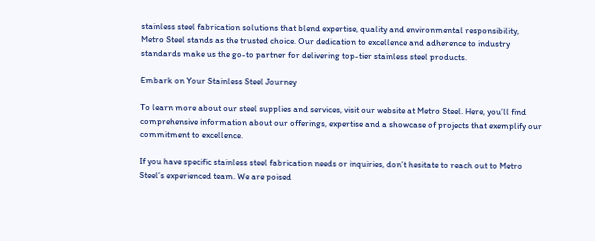stainless steel fabrication solutions that blend expertise, quality and environmental responsibility, Metro Steel stands as the trusted choice. Our dedication to excellence and adherence to industry standards make us the go-to partner for delivering top-tier stainless steel products.

Embark on Your Stainless Steel Journey

To learn more about our steel supplies and services, visit our website at Metro Steel. Here, you’ll find comprehensive information about our offerings, expertise and a showcase of projects that exemplify our commitment to excellence.

If you have specific stainless steel fabrication needs or inquiries, don’t hesitate to reach out to Metro Steel’s experienced team. We are poised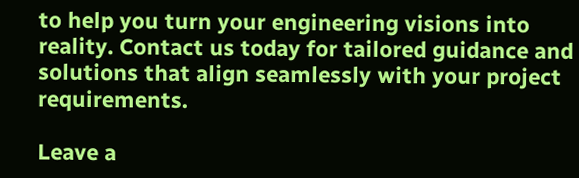to help you turn your engineering visions into reality. Contact us today for tailored guidance and solutions that align seamlessly with your project requirements.

Leave a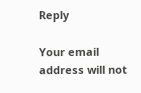Reply

Your email address will not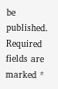be published. Required fields are marked *